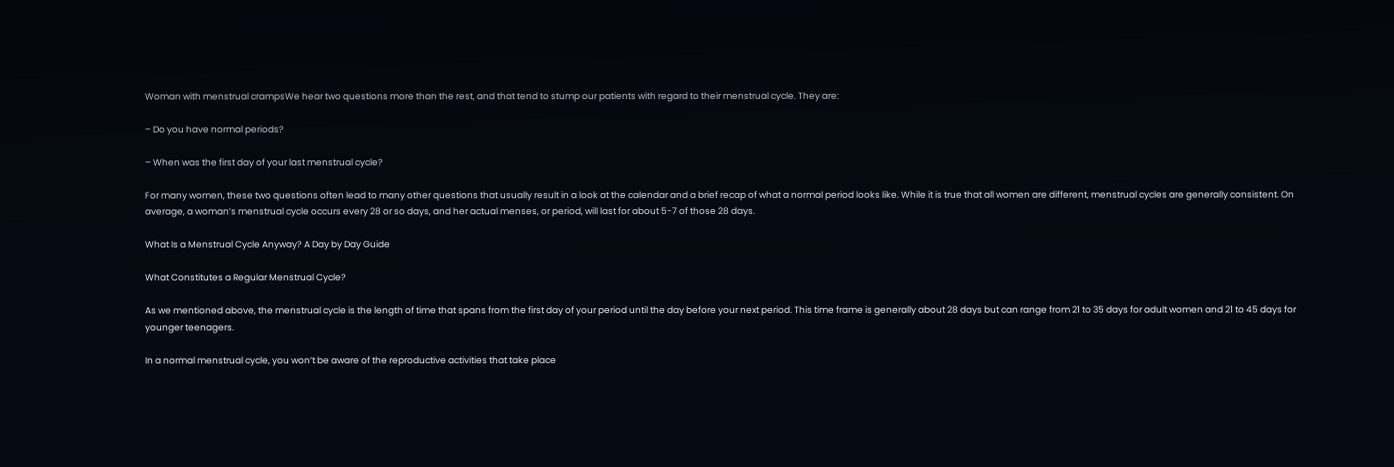Woman with menstrual crampsWe hear two questions more than the rest, and that tend to stump our patients with regard to their menstrual cycle. They are:

– Do you have normal periods?

– When was the first day of your last menstrual cycle?

For many women, these two questions often lead to many other questions that usually result in a look at the calendar and a brief recap of what a normal period looks like. While it is true that all women are different, menstrual cycles are generally consistent. On average, a woman’s menstrual cycle occurs every 28 or so days, and her actual menses, or period, will last for about 5-7 of those 28 days.

What Is a Menstrual Cycle Anyway? A Day by Day Guide

What Constitutes a Regular Menstrual Cycle?

As we mentioned above, the menstrual cycle is the length of time that spans from the first day of your period until the day before your next period. This time frame is generally about 28 days but can range from 21 to 35 days for adult women and 21 to 45 days for younger teenagers.

In a normal menstrual cycle, you won’t be aware of the reproductive activities that take place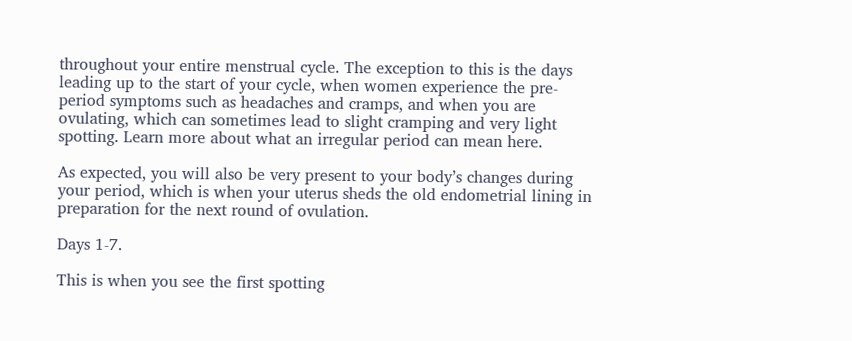throughout your entire menstrual cycle. The exception to this is the days leading up to the start of your cycle, when women experience the pre-period symptoms such as headaches and cramps, and when you are ovulating, which can sometimes lead to slight cramping and very light spotting. Learn more about what an irregular period can mean here.

As expected, you will also be very present to your body’s changes during your period, which is when your uterus sheds the old endometrial lining in preparation for the next round of ovulation.

Days 1-7.

This is when you see the first spotting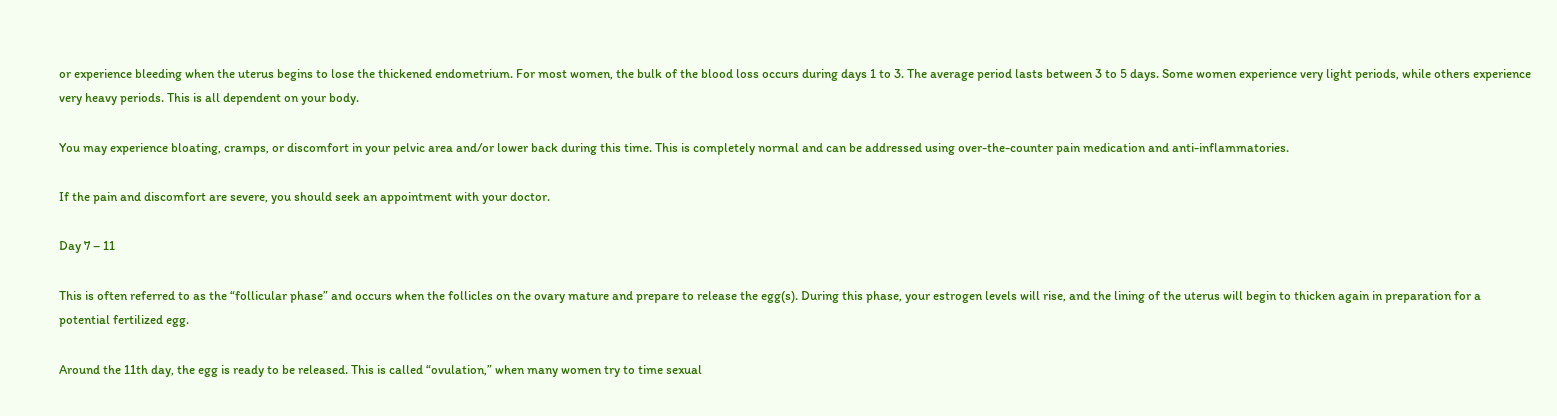or experience bleeding when the uterus begins to lose the thickened endometrium. For most women, the bulk of the blood loss occurs during days 1 to 3. The average period lasts between 3 to 5 days. Some women experience very light periods, while others experience very heavy periods. This is all dependent on your body.

You may experience bloating, cramps, or discomfort in your pelvic area and/or lower back during this time. This is completely normal and can be addressed using over-the-counter pain medication and anti-inflammatories.

If the pain and discomfort are severe, you should seek an appointment with your doctor.

Day 7 – 11

This is often referred to as the “follicular phase” and occurs when the follicles on the ovary mature and prepare to release the egg(s). During this phase, your estrogen levels will rise, and the lining of the uterus will begin to thicken again in preparation for a potential fertilized egg.

Around the 11th day, the egg is ready to be released. This is called “ovulation,” when many women try to time sexual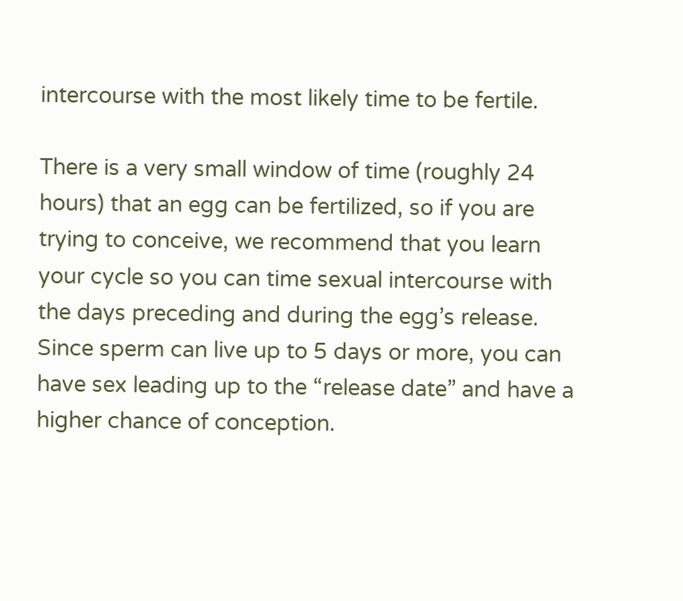intercourse with the most likely time to be fertile.

There is a very small window of time (roughly 24 hours) that an egg can be fertilized, so if you are trying to conceive, we recommend that you learn your cycle so you can time sexual intercourse with the days preceding and during the egg’s release. Since sperm can live up to 5 days or more, you can have sex leading up to the “release date” and have a higher chance of conception.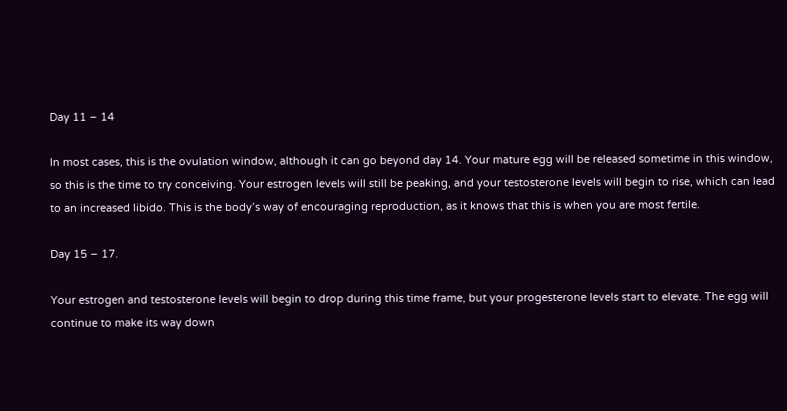Day 11 – 14

In most cases, this is the ovulation window, although it can go beyond day 14. Your mature egg will be released sometime in this window, so this is the time to try conceiving. Your estrogen levels will still be peaking, and your testosterone levels will begin to rise, which can lead to an increased libido. This is the body’s way of encouraging reproduction, as it knows that this is when you are most fertile.

Day 15 – 17.

Your estrogen and testosterone levels will begin to drop during this time frame, but your progesterone levels start to elevate. The egg will continue to make its way down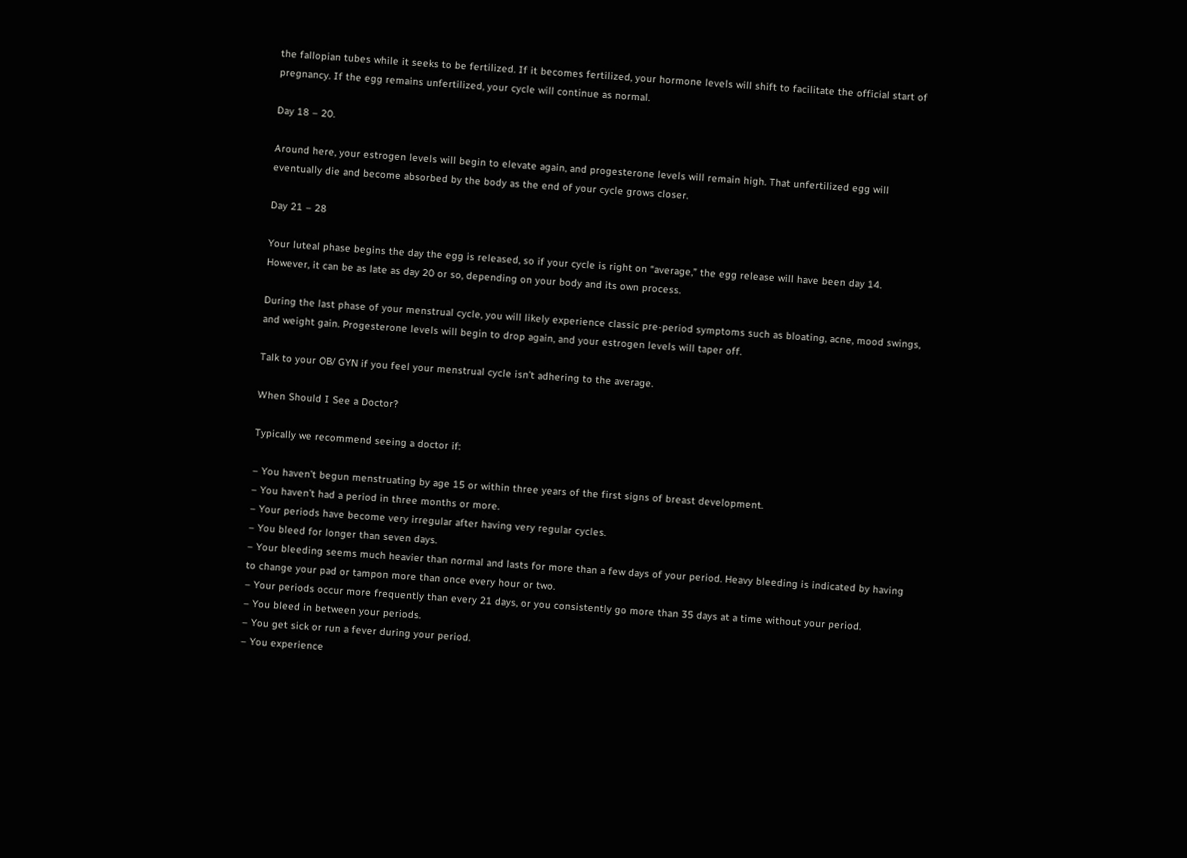the fallopian tubes while it seeks to be fertilized. If it becomes fertilized, your hormone levels will shift to facilitate the official start of pregnancy. If the egg remains unfertilized, your cycle will continue as normal.

Day 18 – 20.

Around here, your estrogen levels will begin to elevate again, and progesterone levels will remain high. That unfertilized egg will eventually die and become absorbed by the body as the end of your cycle grows closer.

Day 21 – 28

Your luteal phase begins the day the egg is released, so if your cycle is right on “average,” the egg release will have been day 14. However, it can be as late as day 20 or so, depending on your body and its own process.

During the last phase of your menstrual cycle, you will likely experience classic pre-period symptoms such as bloating, acne, mood swings, and weight gain. Progesterone levels will begin to drop again, and your estrogen levels will taper off.

Talk to your OB/ GYN if you feel your menstrual cycle isn’t adhering to the average.

When Should I See a Doctor?

Typically we recommend seeing a doctor if:

– You haven’t begun menstruating by age 15 or within three years of the first signs of breast development.
– You haven’t had a period in three months or more.
– Your periods have become very irregular after having very regular cycles.
– You bleed for longer than seven days.
– Your bleeding seems much heavier than normal and lasts for more than a few days of your period. Heavy bleeding is indicated by having to change your pad or tampon more than once every hour or two.
– Your periods occur more frequently than every 21 days, or you consistently go more than 35 days at a time without your period.
– You bleed in between your periods.
– You get sick or run a fever during your period.
– You experience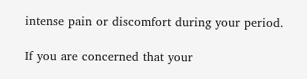intense pain or discomfort during your period.

If you are concerned that your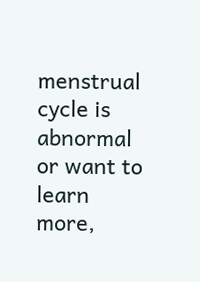menstrual cycle is abnormal or want to learn more,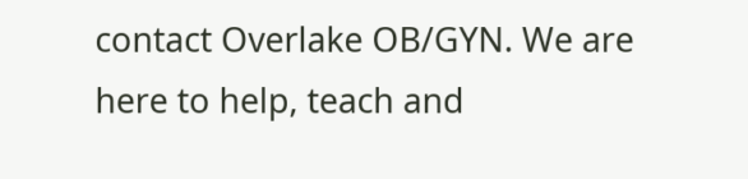contact Overlake OB/GYN. We are here to help, teach and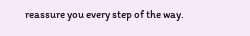reassure you every step of the way.